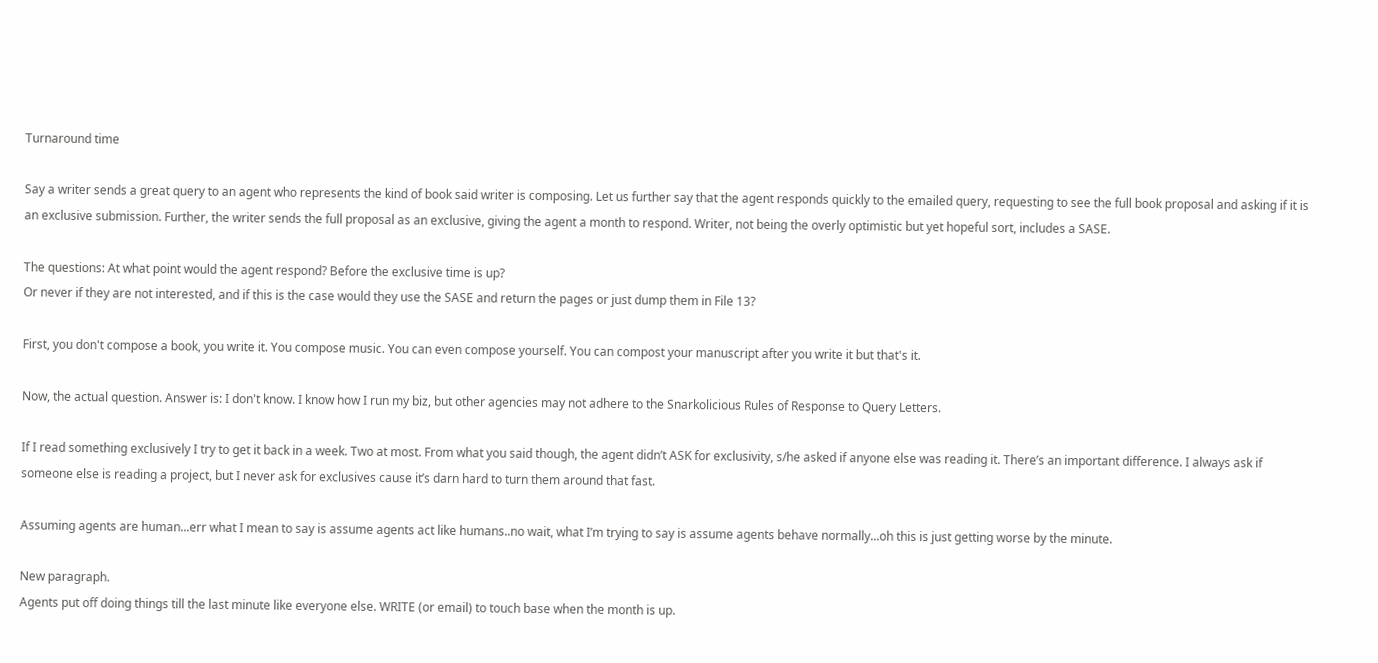Turnaround time

Say a writer sends a great query to an agent who represents the kind of book said writer is composing. Let us further say that the agent responds quickly to the emailed query, requesting to see the full book proposal and asking if it is an exclusive submission. Further, the writer sends the full proposal as an exclusive, giving the agent a month to respond. Writer, not being the overly optimistic but yet hopeful sort, includes a SASE.

The questions: At what point would the agent respond? Before the exclusive time is up?
Or never if they are not interested, and if this is the case would they use the SASE and return the pages or just dump them in File 13?

First, you don't compose a book, you write it. You compose music. You can even compose yourself. You can compost your manuscript after you write it but that's it.

Now, the actual question. Answer is: I don't know. I know how I run my biz, but other agencies may not adhere to the Snarkolicious Rules of Response to Query Letters.

If I read something exclusively I try to get it back in a week. Two at most. From what you said though, the agent didn’t ASK for exclusivity, s/he asked if anyone else was reading it. There’s an important difference. I always ask if someone else is reading a project, but I never ask for exclusives cause it’s darn hard to turn them around that fast.

Assuming agents are human...err what I mean to say is assume agents act like humans..no wait, what I’m trying to say is assume agents behave normally...oh this is just getting worse by the minute.

New paragraph.
Agents put off doing things till the last minute like everyone else. WRITE (or email) to touch base when the month is up.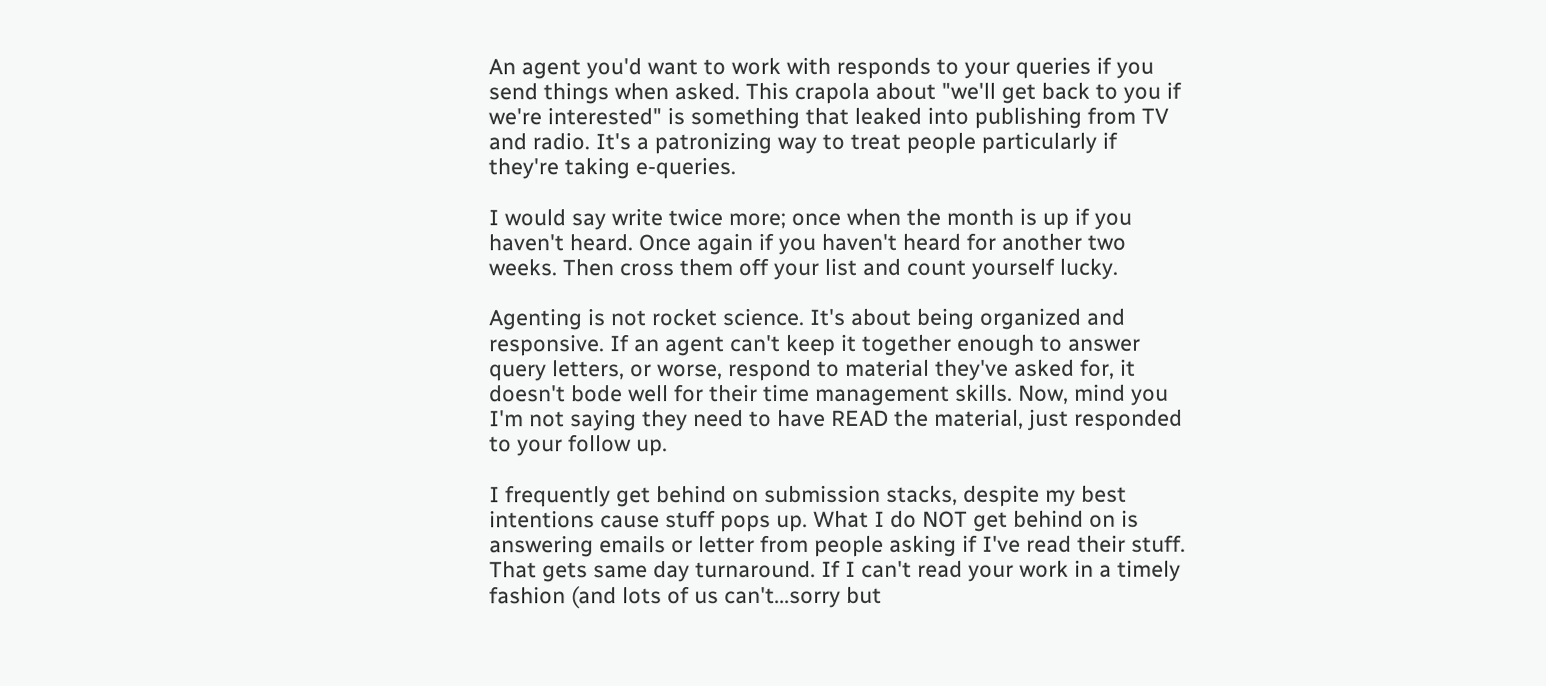An agent you'd want to work with responds to your queries if you send things when asked. This crapola about "we'll get back to you if we're interested" is something that leaked into publishing from TV and radio. It's a patronizing way to treat people particularly if they're taking e-queries.

I would say write twice more; once when the month is up if you haven't heard. Once again if you haven't heard for another two weeks. Then cross them off your list and count yourself lucky.

Agenting is not rocket science. It's about being organized and responsive. If an agent can't keep it together enough to answer query letters, or worse, respond to material they've asked for, it doesn't bode well for their time management skills. Now, mind you I'm not saying they need to have READ the material, just responded to your follow up.

I frequently get behind on submission stacks, despite my best intentions cause stuff pops up. What I do NOT get behind on is answering emails or letter from people asking if I've read their stuff. That gets same day turnaround. If I can't read your work in a timely fashion (and lots of us can't...sorry but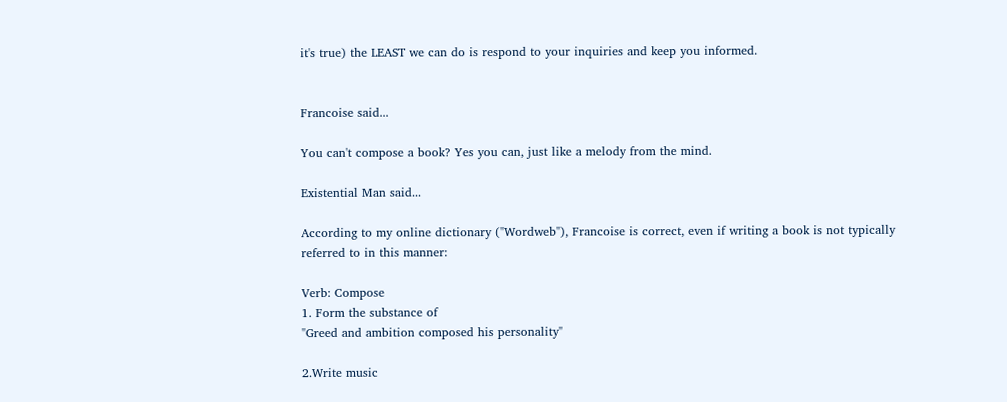it's true) the LEAST we can do is respond to your inquiries and keep you informed.


Francoise said...

You can't compose a book? Yes you can, just like a melody from the mind.

Existential Man said...

According to my online dictionary ("Wordweb"), Francoise is correct, even if writing a book is not typically referred to in this manner:

Verb: Compose
1. Form the substance of
"Greed and ambition composed his personality"

2.Write music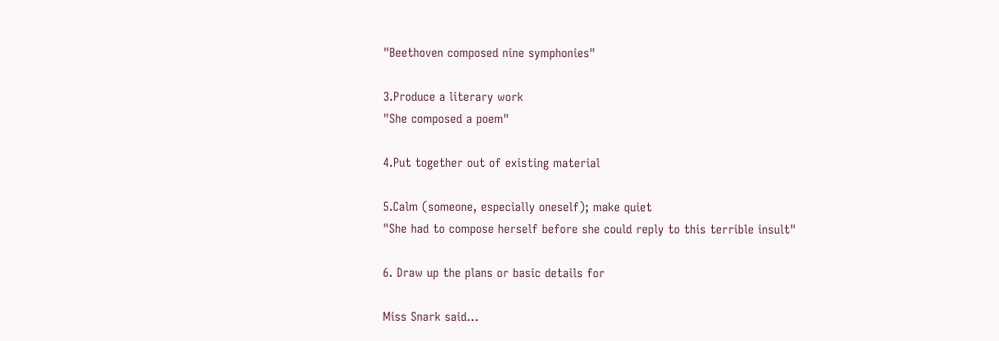"Beethoven composed nine symphonies"

3.Produce a literary work
"She composed a poem"

4.Put together out of existing material

5.Calm (someone, especially oneself); make quiet
"She had to compose herself before she could reply to this terrible insult"

6. Draw up the plans or basic details for

Miss Snark said...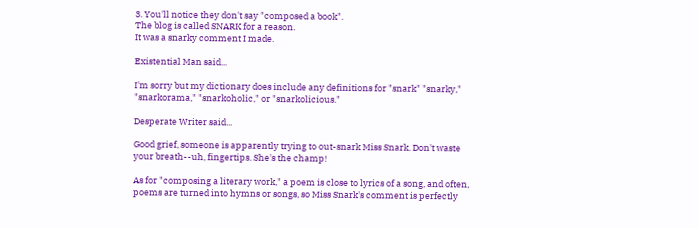3. You'll notice they don't say "composed a book".
The blog is called SNARK for a reason.
It was a snarky comment I made.

Existential Man said...

I'm sorry but my dictionary does include any definitions for "snark" "snarky," "snarkorama," "snarkoholic," or "snarkolicious."

Desperate Writer said...

Good grief, someone is apparently trying to out-snark Miss Snark. Don't waste your breath--uh, fingertips. She's the champ!

As for "composing a literary work," a poem is close to lyrics of a song, and often, poems are turned into hymns or songs, so Miss Snark's comment is perfectly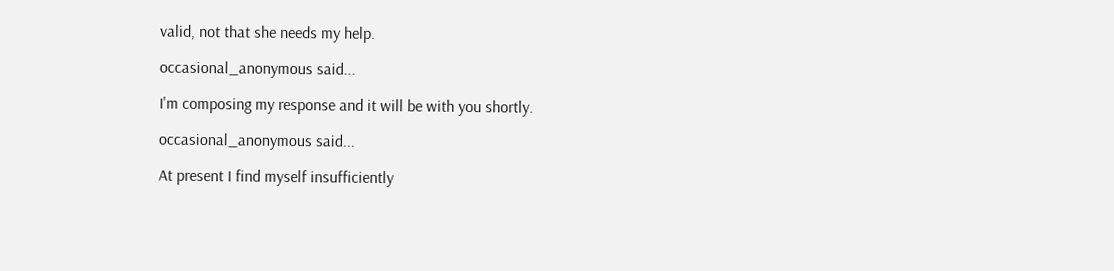valid, not that she needs my help.

occasional_anonymous said...

I'm composing my response and it will be with you shortly.

occasional_anonymous said...

At present I find myself insufficiently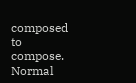composed to compose. Normal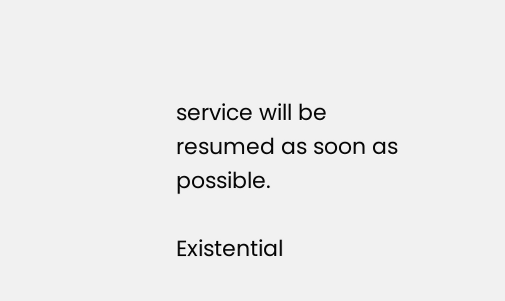service will be resumed as soon as possible.

Existential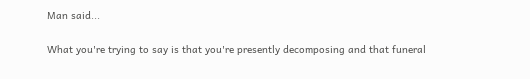Man said...

What you're trying to say is that you're presently decomposing and that funeral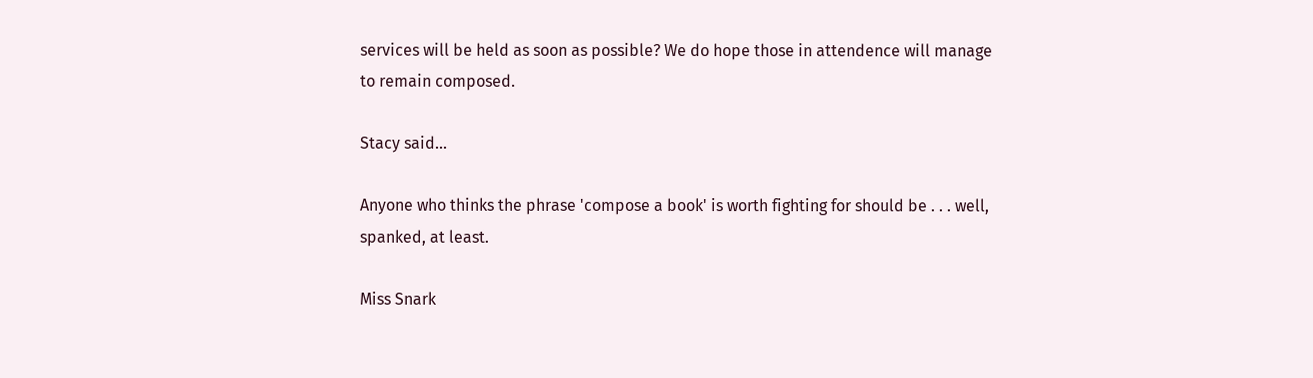services will be held as soon as possible? We do hope those in attendence will manage to remain composed.

Stacy said...

Anyone who thinks the phrase 'compose a book' is worth fighting for should be . . . well, spanked, at least.

Miss Snark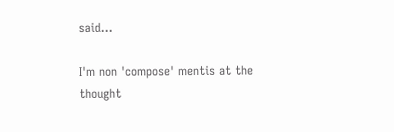said...

I'm non 'compose' mentis at the thought